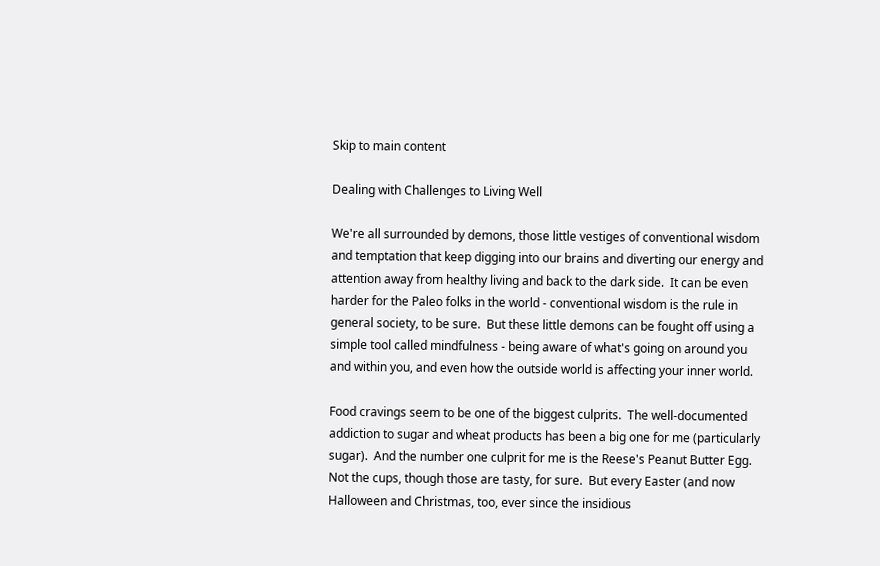Skip to main content

Dealing with Challenges to Living Well

We're all surrounded by demons, those little vestiges of conventional wisdom and temptation that keep digging into our brains and diverting our energy and attention away from healthy living and back to the dark side.  It can be even harder for the Paleo folks in the world - conventional wisdom is the rule in general society, to be sure.  But these little demons can be fought off using a simple tool called mindfulness - being aware of what's going on around you and within you, and even how the outside world is affecting your inner world.

Food cravings seem to be one of the biggest culprits.  The well-documented addiction to sugar and wheat products has been a big one for me (particularly sugar).  And the number one culprit for me is the Reese's Peanut Butter Egg.  Not the cups, though those are tasty, for sure.  But every Easter (and now Halloween and Christmas, too, ever since the insidious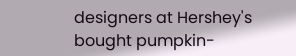designers at Hershey's bought pumpkin-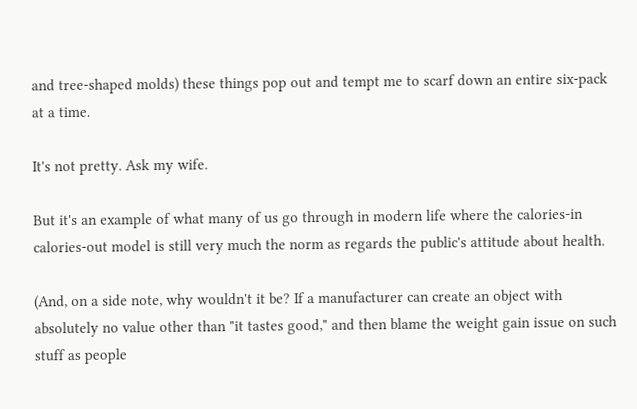and tree-shaped molds) these things pop out and tempt me to scarf down an entire six-pack at a time.

It's not pretty. Ask my wife.

But it's an example of what many of us go through in modern life where the calories-in calories-out model is still very much the norm as regards the public's attitude about health.

(And, on a side note, why wouldn't it be? If a manufacturer can create an object with absolutely no value other than "it tastes good," and then blame the weight gain issue on such stuff as people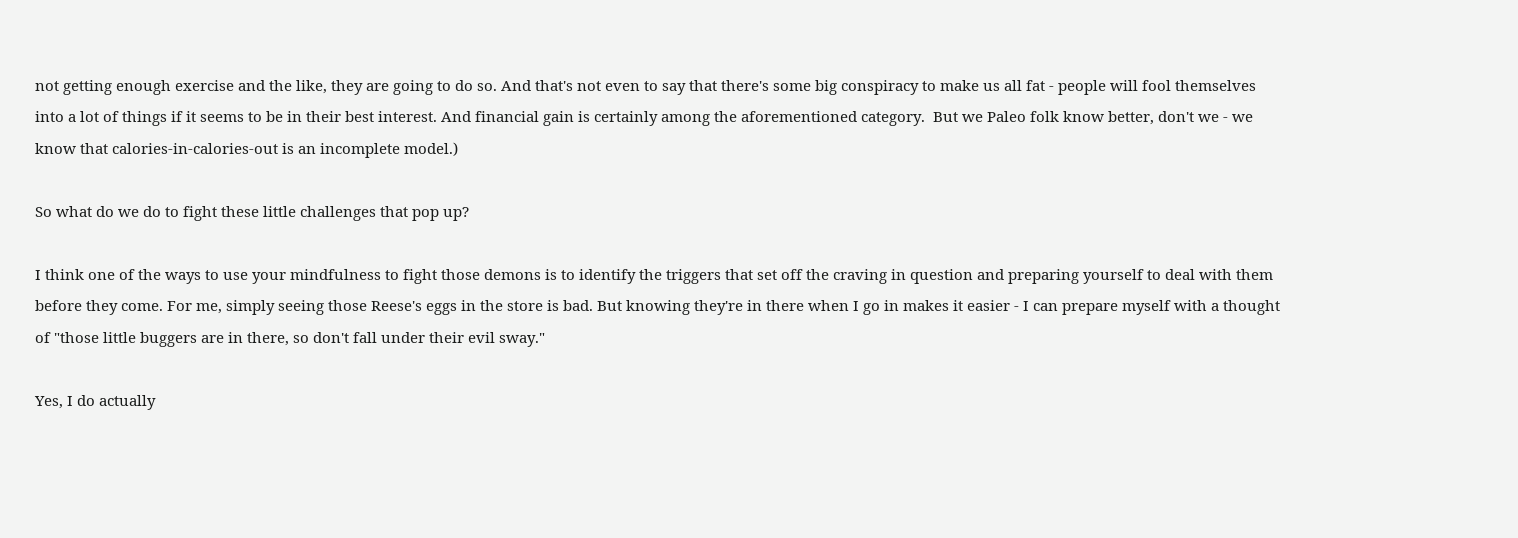not getting enough exercise and the like, they are going to do so. And that's not even to say that there's some big conspiracy to make us all fat - people will fool themselves into a lot of things if it seems to be in their best interest. And financial gain is certainly among the aforementioned category.  But we Paleo folk know better, don't we - we know that calories-in-calories-out is an incomplete model.)

So what do we do to fight these little challenges that pop up?

I think one of the ways to use your mindfulness to fight those demons is to identify the triggers that set off the craving in question and preparing yourself to deal with them before they come. For me, simply seeing those Reese's eggs in the store is bad. But knowing they're in there when I go in makes it easier - I can prepare myself with a thought of "those little buggers are in there, so don't fall under their evil sway."

Yes, I do actually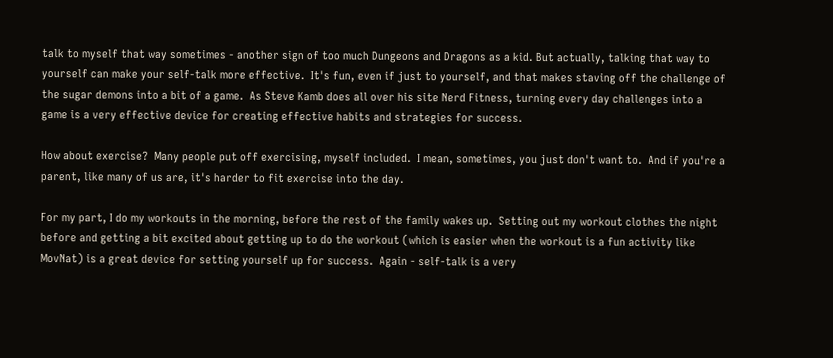talk to myself that way sometimes - another sign of too much Dungeons and Dragons as a kid. But actually, talking that way to yourself can make your self-talk more effective.  It's fun, even if just to yourself, and that makes staving off the challenge of the sugar demons into a bit of a game.  As Steve Kamb does all over his site Nerd Fitness, turning every day challenges into a game is a very effective device for creating effective habits and strategies for success.

How about exercise?  Many people put off exercising, myself included.  I mean, sometimes, you just don't want to.  And if you're a parent, like many of us are, it's harder to fit exercise into the day.

For my part, I do my workouts in the morning, before the rest of the family wakes up.  Setting out my workout clothes the night before and getting a bit excited about getting up to do the workout (which is easier when the workout is a fun activity like MovNat) is a great device for setting yourself up for success.  Again - self-talk is a very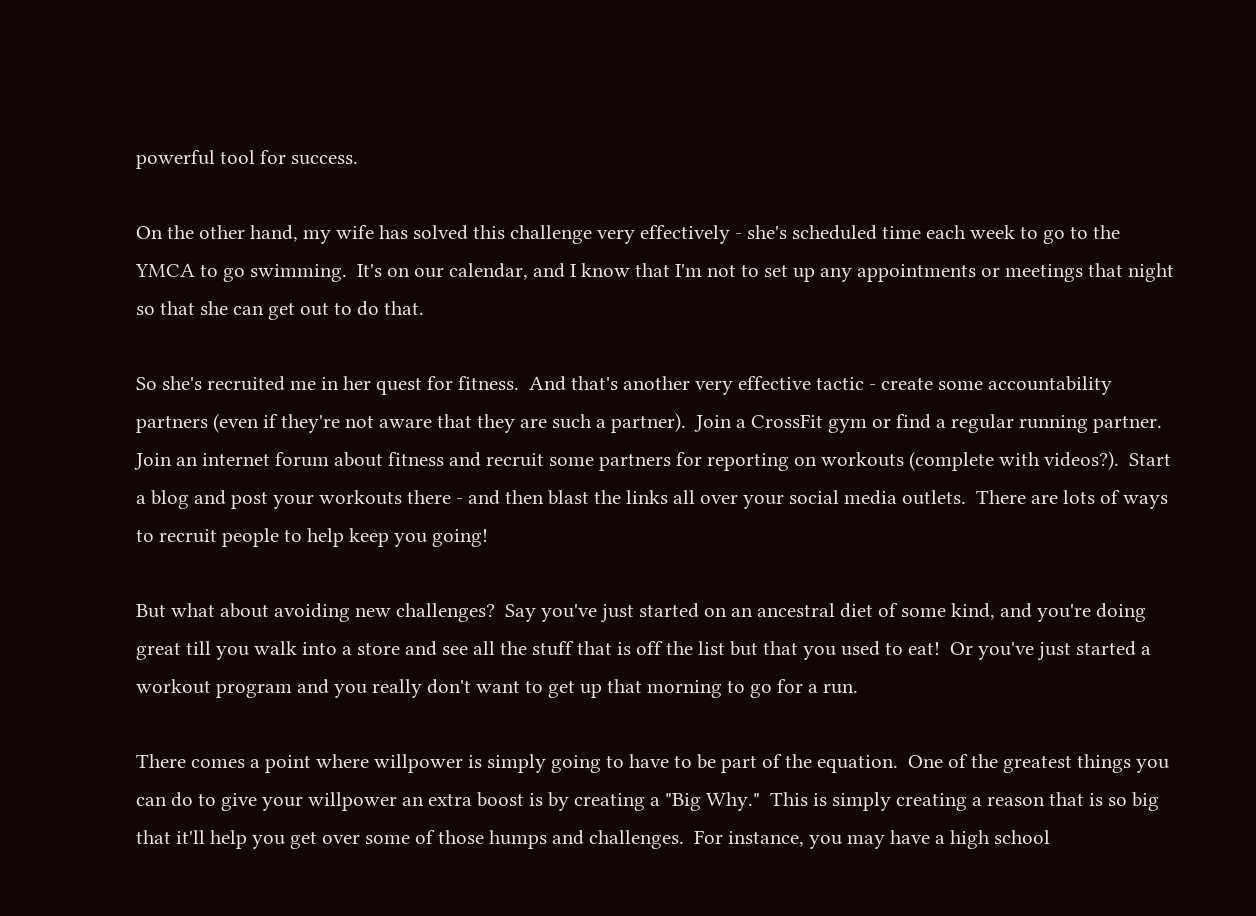powerful tool for success.

On the other hand, my wife has solved this challenge very effectively - she's scheduled time each week to go to the YMCA to go swimming.  It's on our calendar, and I know that I'm not to set up any appointments or meetings that night so that she can get out to do that.

So she's recruited me in her quest for fitness.  And that's another very effective tactic - create some accountability partners (even if they're not aware that they are such a partner).  Join a CrossFit gym or find a regular running partner.  Join an internet forum about fitness and recruit some partners for reporting on workouts (complete with videos?).  Start a blog and post your workouts there - and then blast the links all over your social media outlets.  There are lots of ways to recruit people to help keep you going!

But what about avoiding new challenges?  Say you've just started on an ancestral diet of some kind, and you're doing great till you walk into a store and see all the stuff that is off the list but that you used to eat!  Or you've just started a workout program and you really don't want to get up that morning to go for a run.

There comes a point where willpower is simply going to have to be part of the equation.  One of the greatest things you can do to give your willpower an extra boost is by creating a "Big Why."  This is simply creating a reason that is so big that it'll help you get over some of those humps and challenges.  For instance, you may have a high school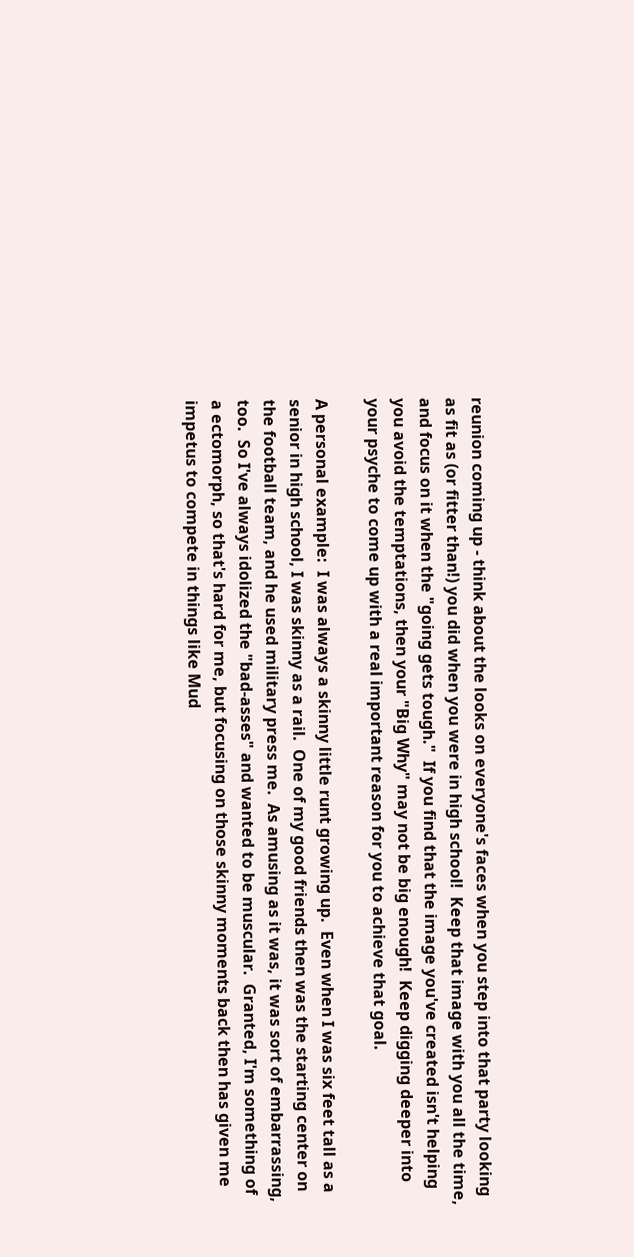reunion coming up - think about the looks on everyone's faces when you step into that party looking as fit as (or fitter than!) you did when you were in high school!  Keep that image with you all the time, and focus on it when the "going gets tough."  If you find that the image you've created isn't helping you avoid the temptations, then your "Big Why" may not be big enough!  Keep digging deeper into your psyche to come up with a real important reason for you to achieve that goal.

A personal example:  I was always a skinny little runt growing up.  Even when I was six feet tall as a senior in high school, I was skinny as a rail.  One of my good friends then was the starting center on the football team, and he used military press me.  As amusing as it was, it was sort of embarrassing, too.  So I've always idolized the "bad-asses" and wanted to be muscular.  Granted, I'm something of a ectomorph, so that's hard for me, but focusing on those skinny moments back then has given me impetus to compete in things like Mud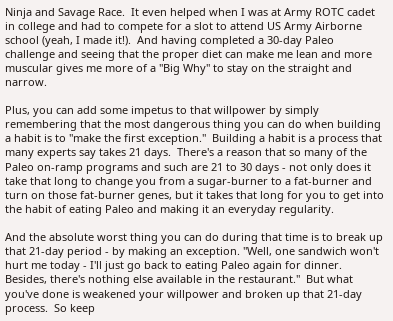Ninja and Savage Race.  It even helped when I was at Army ROTC cadet in college and had to compete for a slot to attend US Army Airborne school (yeah, I made it!).  And having completed a 30-day Paleo challenge and seeing that the proper diet can make me lean and more muscular gives me more of a "Big Why" to stay on the straight and narrow.

Plus, you can add some impetus to that willpower by simply remembering that the most dangerous thing you can do when building a habit is to "make the first exception."  Building a habit is a process that many experts say takes 21 days.  There's a reason that so many of the Paleo on-ramp programs and such are 21 to 30 days - not only does it take that long to change you from a sugar-burner to a fat-burner and turn on those fat-burner genes, but it takes that long for you to get into the habit of eating Paleo and making it an everyday regularity.

And the absolute worst thing you can do during that time is to break up that 21-day period - by making an exception. "Well, one sandwich won't hurt me today - I'll just go back to eating Paleo again for dinner.  Besides, there's nothing else available in the restaurant."  But what you've done is weakened your willpower and broken up that 21-day process.  So keep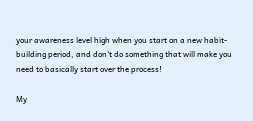your awareness level high when you start on a new habit-building period, and don't do something that will make you need to basically start over the process!

My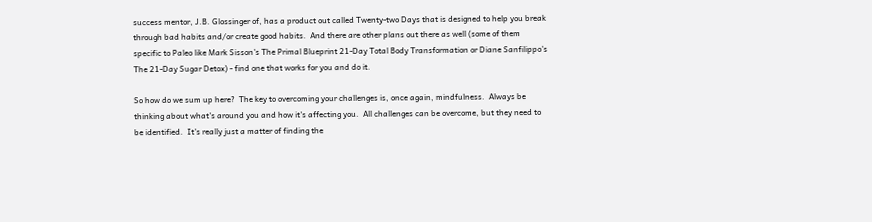success mentor, J.B. Glossinger of, has a product out called Twenty-two Days that is designed to help you break through bad habits and/or create good habits.  And there are other plans out there as well (some of them specific to Paleo like Mark Sisson's The Primal Blueprint 21-Day Total Body Transformation or Diane Sanfilippo's The 21-Day Sugar Detox) - find one that works for you and do it.

So how do we sum up here?  The key to overcoming your challenges is, once again, mindfulness.  Always be thinking about what's around you and how it's affecting you.  All challenges can be overcome, but they need to be identified.  It's really just a matter of finding the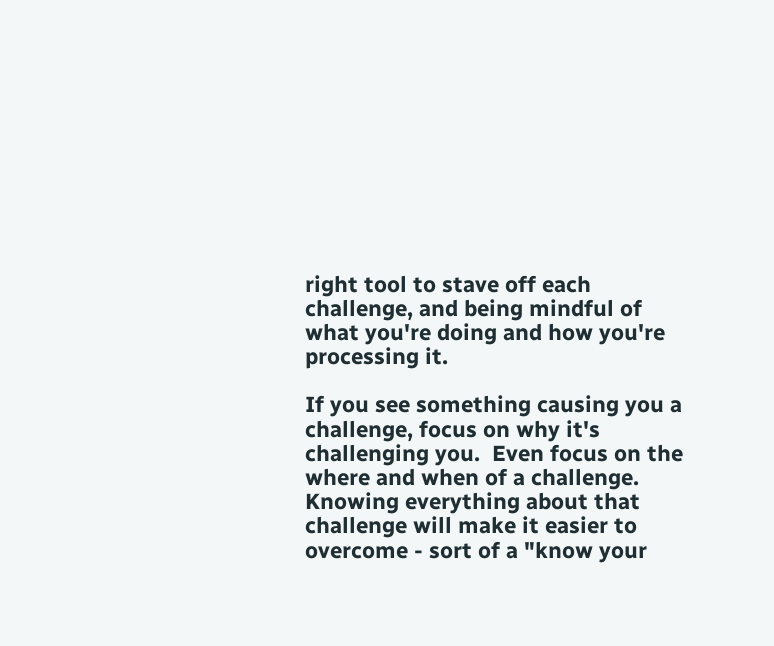right tool to stave off each challenge, and being mindful of what you're doing and how you're processing it.

If you see something causing you a challenge, focus on why it's challenging you.  Even focus on the where and when of a challenge.  Knowing everything about that challenge will make it easier to overcome - sort of a "know your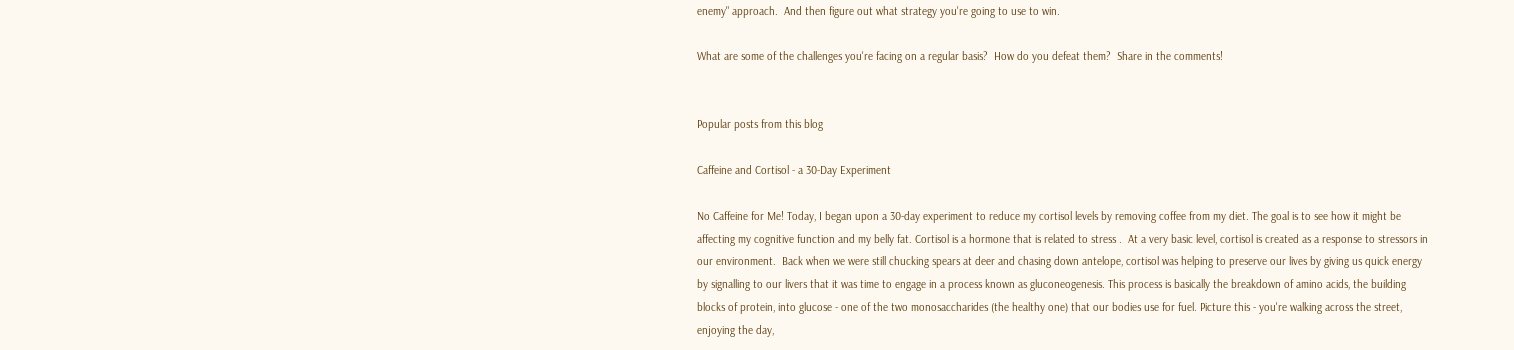enemy" approach.  And then figure out what strategy you're going to use to win.

What are some of the challenges you're facing on a regular basis?  How do you defeat them?  Share in the comments!


Popular posts from this blog

Caffeine and Cortisol - a 30-Day Experiment

No Caffeine for Me! Today, I began upon a 30-day experiment to reduce my cortisol levels by removing coffee from my diet. The goal is to see how it might be affecting my cognitive function and my belly fat. Cortisol is a hormone that is related to stress .  At a very basic level, cortisol is created as a response to stressors in our environment.  Back when we were still chucking spears at deer and chasing down antelope, cortisol was helping to preserve our lives by giving us quick energy by signalling to our livers that it was time to engage in a process known as gluconeogenesis. This process is basically the breakdown of amino acids, the building blocks of protein, into glucose - one of the two monosaccharides (the healthy one) that our bodies use for fuel. Picture this - you're walking across the street, enjoying the day,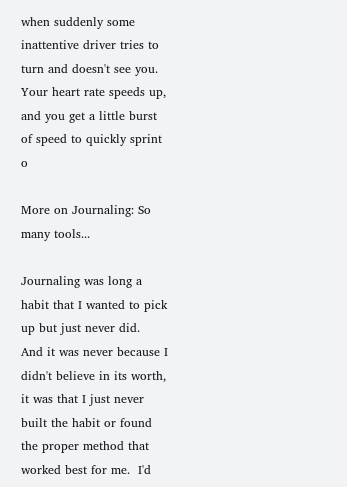when suddenly some inattentive driver tries to turn and doesn't see you.  Your heart rate speeds up, and you get a little burst of speed to quickly sprint o

More on Journaling: So many tools...

Journaling was long a habit that I wanted to pick up but just never did.  And it was never because I didn't believe in its worth, it was that I just never built the habit or found the proper method that worked best for me.  I'd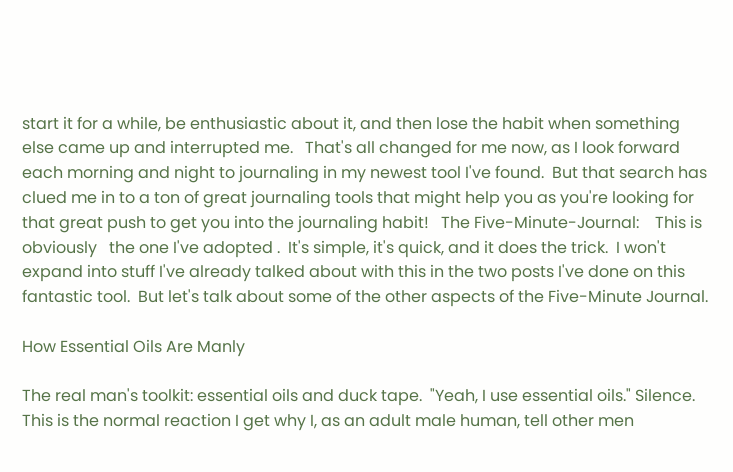start it for a while, be enthusiastic about it, and then lose the habit when something else came up and interrupted me.   That's all changed for me now, as I look forward each morning and night to journaling in my newest tool I've found.  But that search has clued me in to a ton of great journaling tools that might help you as you're looking for that great push to get you into the journaling habit!   The Five-Minute-Journal:    This is obviously   the one I've adopted .  It's simple, it's quick, and it does the trick.  I won't expand into stuff I've already talked about with this in the two posts I've done on this fantastic tool.  But let's talk about some of the other aspects of the Five-Minute Journal.

How Essential Oils Are Manly

The real man's toolkit: essential oils and duck tape.  "Yeah, I use essential oils." Silence. This is the normal reaction I get why I, as an adult male human, tell other men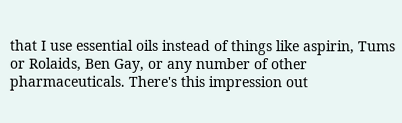that I use essential oils instead of things like aspirin, Tums or Rolaids, Ben Gay, or any number of other pharmaceuticals. There's this impression out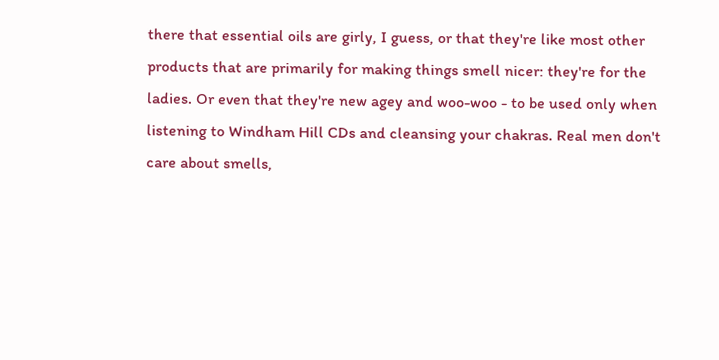there that essential oils are girly, I guess, or that they're like most other products that are primarily for making things smell nicer: they're for the ladies. Or even that they're new agey and woo-woo - to be used only when listening to Windham Hill CDs and cleansing your chakras. Real men don't care about smells,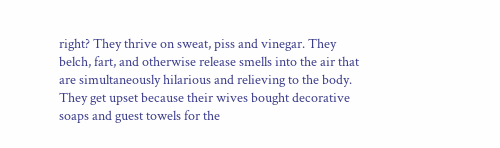right? They thrive on sweat, piss and vinegar. They belch, fart, and otherwise release smells into the air that are simultaneously hilarious and relieving to the body. They get upset because their wives bought decorative soaps and guest towels for the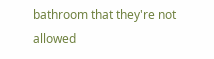bathroom that they're not allowed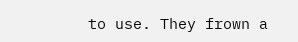to use. They frown a